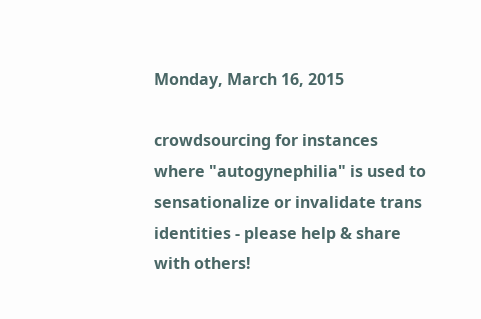Monday, March 16, 2015

crowdsourcing for instances where "autogynephilia" is used to sensationalize or invalidate trans identities - please help & share with others!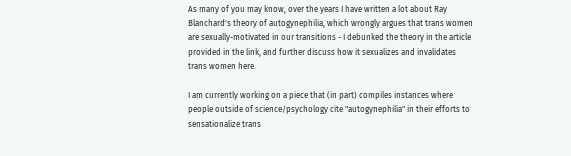As many of you may know, over the years I have written a lot about Ray Blanchard's theory of autogynephilia, which wrongly argues that trans women are sexually-motivated in our transitions - I debunked the theory in the article provided in the link, and further discuss how it sexualizes and invalidates trans women here.

I am currently working on a piece that (in part) compiles instances where people outside of science/psychology cite "autogynephilia" in their efforts to sensationalize trans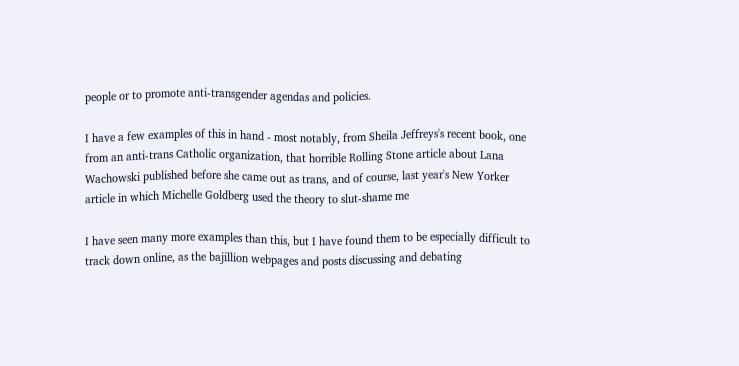people or to promote anti-transgender agendas and policies.

I have a few examples of this in hand - most notably, from Sheila Jeffreys's recent book, one from an anti-trans Catholic organization, that horrible Rolling Stone article about Lana Wachowski published before she came out as trans, and of course, last year's New Yorker article in which Michelle Goldberg used the theory to slut-shame me

I have seen many more examples than this, but I have found them to be especially difficult to track down online, as the bajillion webpages and posts discussing and debating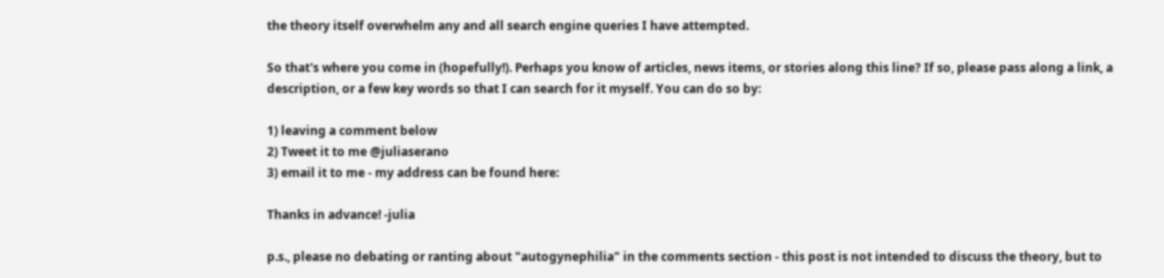the theory itself overwhelm any and all search engine queries I have attempted.

So that's where you come in (hopefully!). Perhaps you know of articles, news items, or stories along this line? If so, please pass along a link, a description, or a few key words so that I can search for it myself. You can do so by:

1) leaving a comment below
2) Tweet it to me @juliaserano
3) email it to me - my address can be found here:

Thanks in advance! -julia

p.s., please no debating or ranting about "autogynephilia" in the comments section - this post is not intended to discuss the theory, but to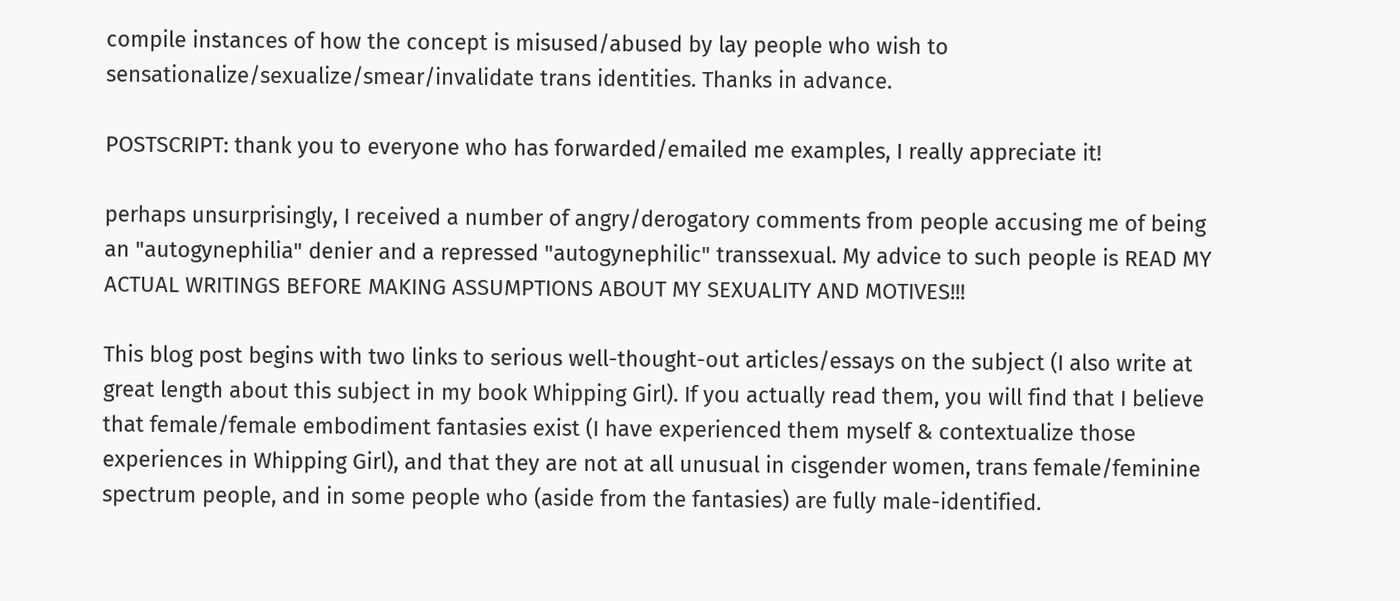compile instances of how the concept is misused/abused by lay people who wish to sensationalize/sexualize/smear/invalidate trans identities. Thanks in advance.

POSTSCRIPT: thank you to everyone who has forwarded/emailed me examples, I really appreciate it!

perhaps unsurprisingly, I received a number of angry/derogatory comments from people accusing me of being an "autogynephilia" denier and a repressed "autogynephilic" transsexual. My advice to such people is READ MY ACTUAL WRITINGS BEFORE MAKING ASSUMPTIONS ABOUT MY SEXUALITY AND MOTIVES!!!

This blog post begins with two links to serious well-thought-out articles/essays on the subject (I also write at great length about this subject in my book Whipping Girl). If you actually read them, you will find that I believe that female/female embodiment fantasies exist (I have experienced them myself & contextualize those experiences in Whipping Girl), and that they are not at all unusual in cisgender women, trans female/feminine spectrum people, and in some people who (aside from the fantasies) are fully male-identified.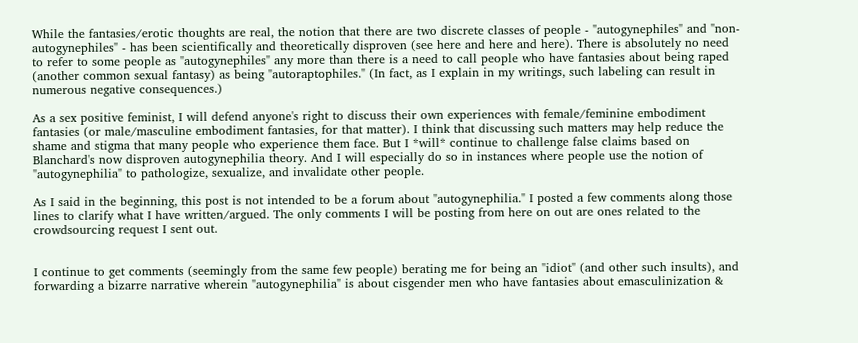While the fantasies/erotic thoughts are real, the notion that there are two discrete classes of people - "autogynephiles" and "non-autogynephiles" - has been scientifically and theoretically disproven (see here and here and here). There is absolutely no need to refer to some people as "autogynephiles" any more than there is a need to call people who have fantasies about being raped (another common sexual fantasy) as being "autoraptophiles." (In fact, as I explain in my writings, such labeling can result in numerous negative consequences.)

As a sex positive feminist, I will defend anyone's right to discuss their own experiences with female/feminine embodiment fantasies (or male/masculine embodiment fantasies, for that matter). I think that discussing such matters may help reduce the shame and stigma that many people who experience them face. But I *will* continue to challenge false claims based on Blanchard's now disproven autogynephilia theory. And I will especially do so in instances where people use the notion of "autogynephilia" to pathologize, sexualize, and invalidate other people.

As I said in the beginning, this post is not intended to be a forum about "autogynephilia." I posted a few comments along those lines to clarify what I have written/argued. The only comments I will be posting from here on out are ones related to the crowdsourcing request I sent out.


I continue to get comments (seemingly from the same few people) berating me for being an "idiot" (and other such insults), and forwarding a bizarre narrative wherein "autogynephilia" is about cisgender men who have fantasies about emasculinization &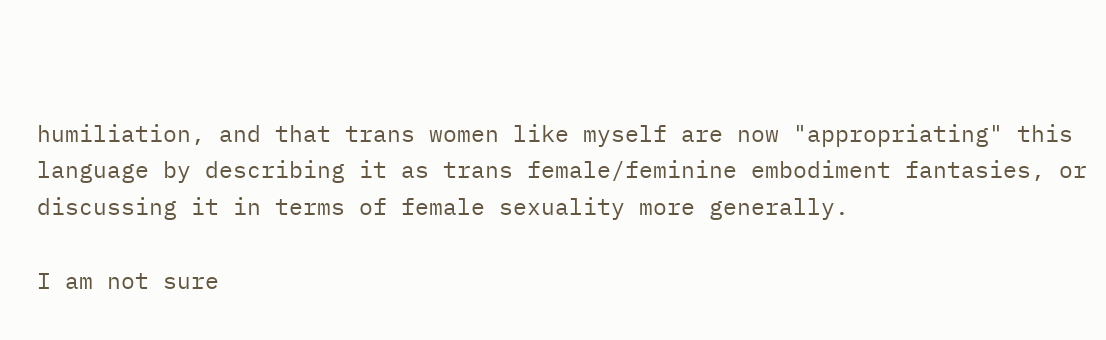humiliation, and that trans women like myself are now "appropriating" this language by describing it as trans female/feminine embodiment fantasies, or discussing it in terms of female sexuality more generally.

I am not sure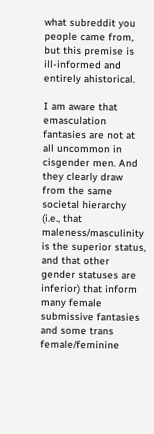what subreddit you people came from, but this premise is ill-informed and entirely ahistorical.

I am aware that emasculation fantasies are not at all uncommon in cisgender men. And they clearly draw from the same societal hierarchy (i.e., that maleness/masculinity is the superior status, and that other gender statuses are inferior) that inform many female submissive fantasies and some trans female/feminine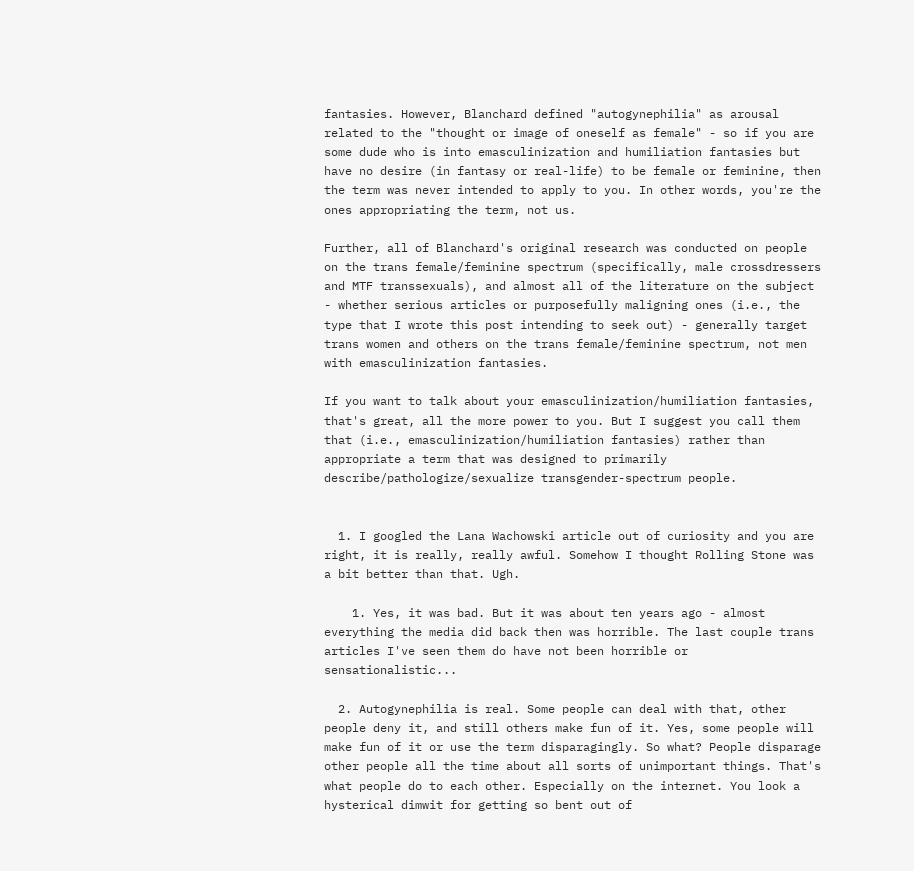fantasies. However, Blanchard defined "autogynephilia" as arousal related to the "thought or image of oneself as female" - so if you are some dude who is into emasculinization and humiliation fantasies but have no desire (in fantasy or real-life) to be female or feminine, then the term was never intended to apply to you. In other words, you're the ones appropriating the term, not us.

Further, all of Blanchard's original research was conducted on people on the trans female/feminine spectrum (specifically, male crossdressers and MTF transsexuals), and almost all of the literature on the subject - whether serious articles or purposefully maligning ones (i.e., the type that I wrote this post intending to seek out) - generally target trans women and others on the trans female/feminine spectrum, not men with emasculinization fantasies.

If you want to talk about your emasculinization/humiliation fantasies, that's great, all the more power to you. But I suggest you call them that (i.e., emasculinization/humiliation fantasies) rather than appropriate a term that was designed to primarily describe/pathologize/sexualize transgender-spectrum people.


  1. I googled the Lana Wachowski article out of curiosity and you are right, it is really, really awful. Somehow I thought Rolling Stone was a bit better than that. Ugh.

    1. Yes, it was bad. But it was about ten years ago - almost everything the media did back then was horrible. The last couple trans articles I've seen them do have not been horrible or sensationalistic...

  2. Autogynephilia is real. Some people can deal with that, other people deny it, and still others make fun of it. Yes, some people will make fun of it or use the term disparagingly. So what? People disparage other people all the time about all sorts of unimportant things. That's what people do to each other. Especially on the internet. You look a hysterical dimwit for getting so bent out of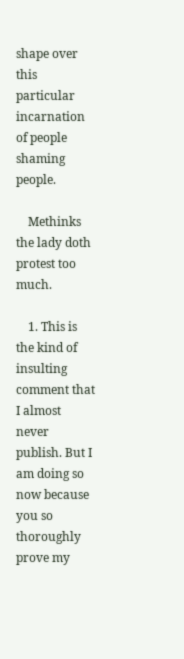shape over this particular incarnation of people shaming people.

    Methinks the lady doth protest too much.

    1. This is the kind of insulting comment that I almost never publish. But I am doing so now because you so thoroughly prove my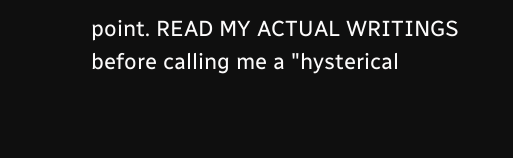point. READ MY ACTUAL WRITINGS before calling me a "hysterical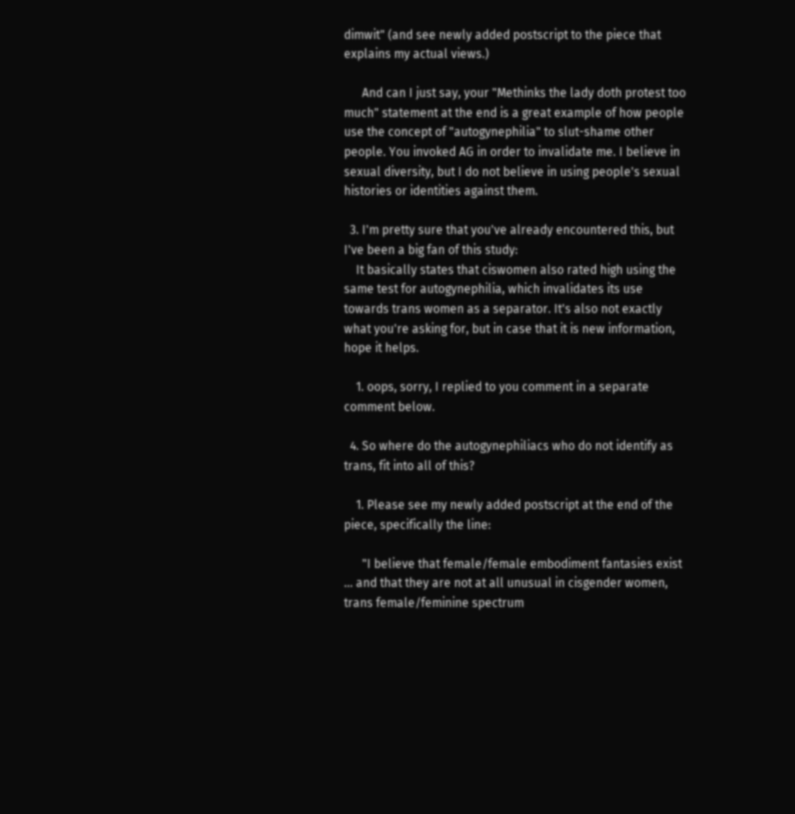dimwit" (and see newly added postscript to the piece that explains my actual views.)

      And can I just say, your "Methinks the lady doth protest too much" statement at the end is a great example of how people use the concept of "autogynephilia" to slut-shame other people. You invoked AG in order to invalidate me. I believe in sexual diversity, but I do not believe in using people's sexual histories or identities against them.

  3. I'm pretty sure that you've already encountered this, but I've been a big fan of this study:
    It basically states that ciswomen also rated high using the same test for autogynephilia, which invalidates its use towards trans women as a separator. It's also not exactly what you're asking for, but in case that it is new information, hope it helps.

    1. oops, sorry, I replied to you comment in a separate comment below.

  4. So where do the autogynephiliacs who do not identify as trans, fit into all of this?

    1. Please see my newly added postscript at the end of the piece, specifically the line:

      "I believe that female/female embodiment fantasies exist ... and that they are not at all unusual in cisgender women, trans female/feminine spectrum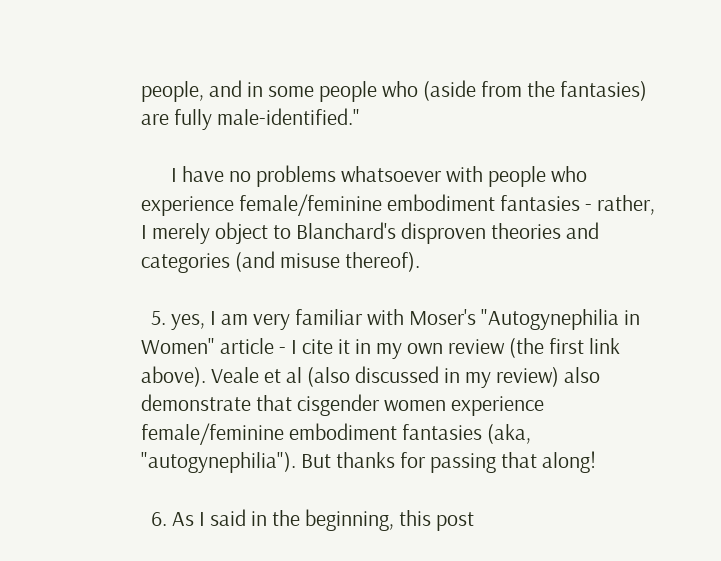people, and in some people who (aside from the fantasies) are fully male-identified."

      I have no problems whatsoever with people who experience female/feminine embodiment fantasies - rather, I merely object to Blanchard's disproven theories and categories (and misuse thereof).

  5. yes, I am very familiar with Moser's "Autogynephilia in Women" article - I cite it in my own review (the first link above). Veale et al (also discussed in my review) also demonstrate that cisgender women experience female/feminine embodiment fantasies (aka, "autogynephilia"). But thanks for passing that along!

  6. As I said in the beginning, this post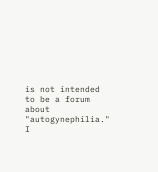is not intended to be a forum about "autogynephilia." I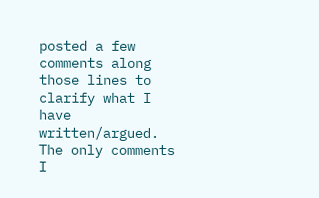posted a few comments along those lines to clarify what I have written/argued. The only comments I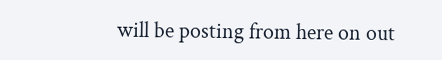will be posting from here on out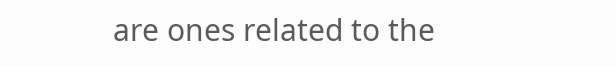are ones related to the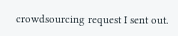crowdsourcing request I sent out.